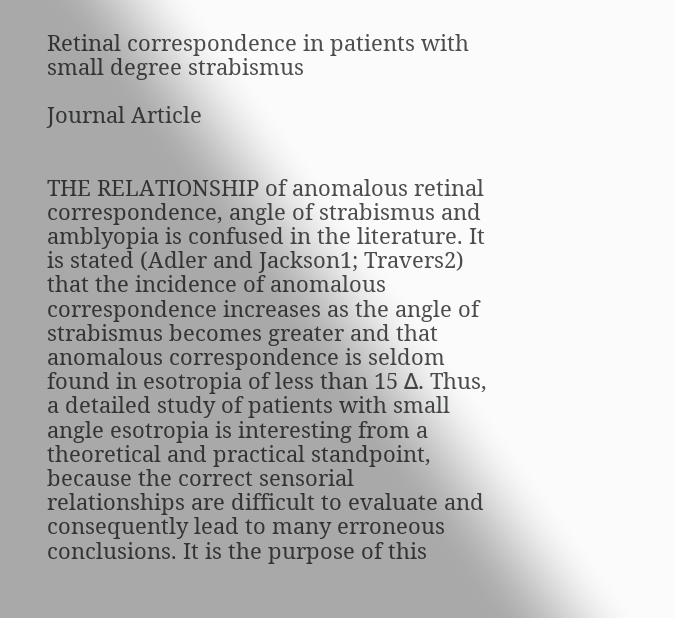Retinal correspondence in patients with small degree strabismus

Journal Article


THE RELATIONSHIP of anomalous retinal correspondence, angle of strabismus and amblyopia is confused in the literature. It is stated (Adler and Jackson1; Travers2) that the incidence of anomalous correspondence increases as the angle of strabismus becomes greater and that anomalous correspondence is seldom found in esotropia of less than 15 Δ. Thus, a detailed study of patients with small angle esotropia is interesting from a theoretical and practical standpoint, because the correct sensorial relationships are difficult to evaluate and consequently lead to many erroneous conclusions. It is the purpose of this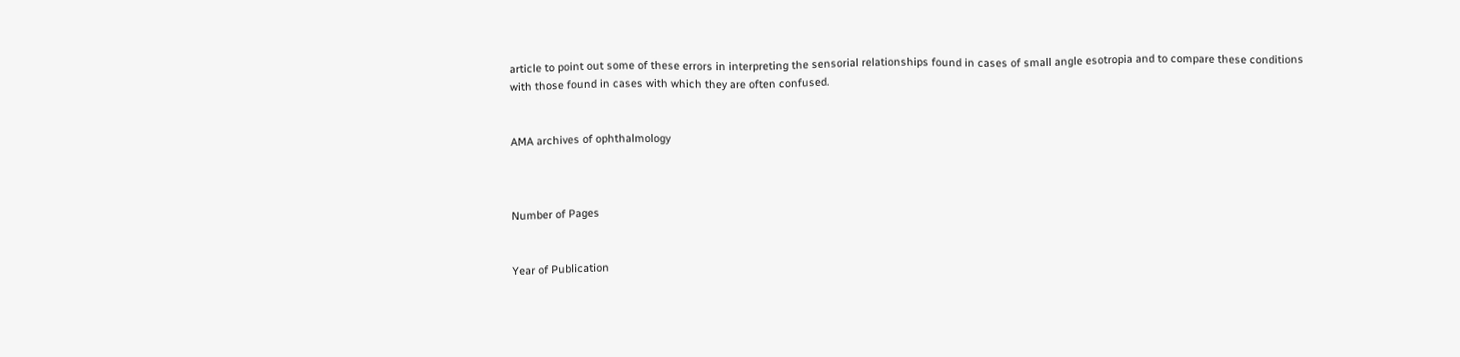article to point out some of these errors in interpreting the sensorial relationships found in cases of small angle esotropia and to compare these conditions with those found in cases with which they are often confused.


AMA archives of ophthalmology



Number of Pages


Year of Publication